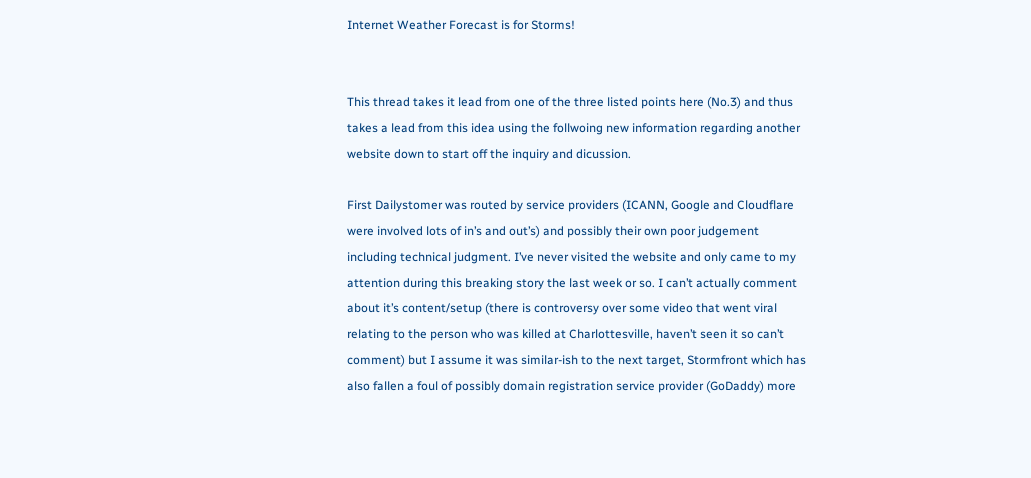Internet Weather Forecast is for Storms!


This thread takes it lead from one of the three listed points here (No.3) and thus takes a lead from this idea using the follwoing new information regarding another website down to start off the inquiry and dicussion.

First Dailystomer was routed by service providers (ICANN, Google and Cloudflare were involved lots of in’s and out’s) and possibly their own poor judgement including technical judgment. I’ve never visited the website and only came to my attention during this breaking story the last week or so. I can’t actually comment about it’s content/setup (there is controversy over some video that went viral relating to the person who was killed at Charlottesville, haven’t seen it so can’t comment) but I assume it was similar-ish to the next target, Stormfront which has also fallen a foul of possibly domain registration service provider (GoDaddy) more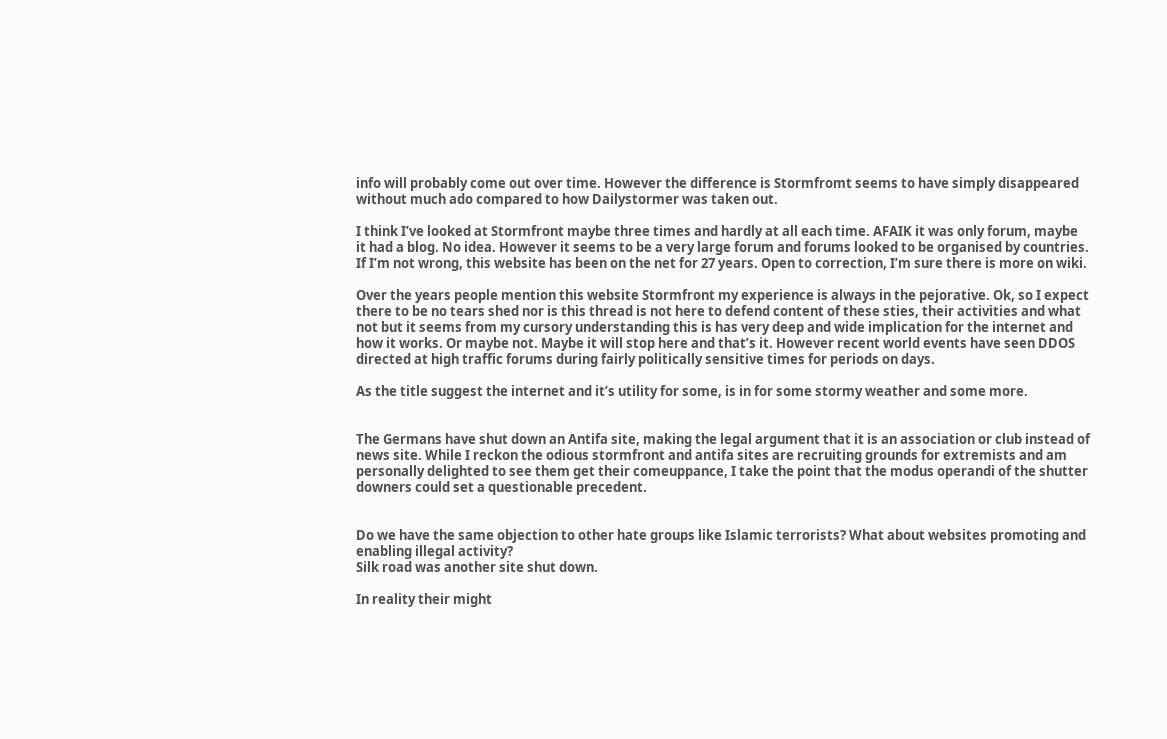info will probably come out over time. However the difference is Stormfromt seems to have simply disappeared without much ado compared to how Dailystormer was taken out.

I think I’ve looked at Stormfront maybe three times and hardly at all each time. AFAIK it was only forum, maybe it had a blog. No idea. However it seems to be a very large forum and forums looked to be organised by countries. If I’m not wrong, this website has been on the net for 27 years. Open to correction, I’m sure there is more on wiki.

Over the years people mention this website Stormfront my experience is always in the pejorative. Ok, so I expect there to be no tears shed nor is this thread is not here to defend content of these sties, their activities and what not but it seems from my cursory understanding this is has very deep and wide implication for the internet and how it works. Or maybe not. Maybe it will stop here and that’s it. However recent world events have seen DDOS directed at high traffic forums during fairly politically sensitive times for periods on days.

As the title suggest the internet and it’s utility for some, is in for some stormy weather and some more.


The Germans have shut down an Antifa site, making the legal argument that it is an association or club instead of news site. While I reckon the odious stormfront and antifa sites are recruiting grounds for extremists and am personally delighted to see them get their comeuppance, I take the point that the modus operandi of the shutter downers could set a questionable precedent.


Do we have the same objection to other hate groups like Islamic terrorists? What about websites promoting and enabling illegal activity?
Silk road was another site shut down.

In reality their might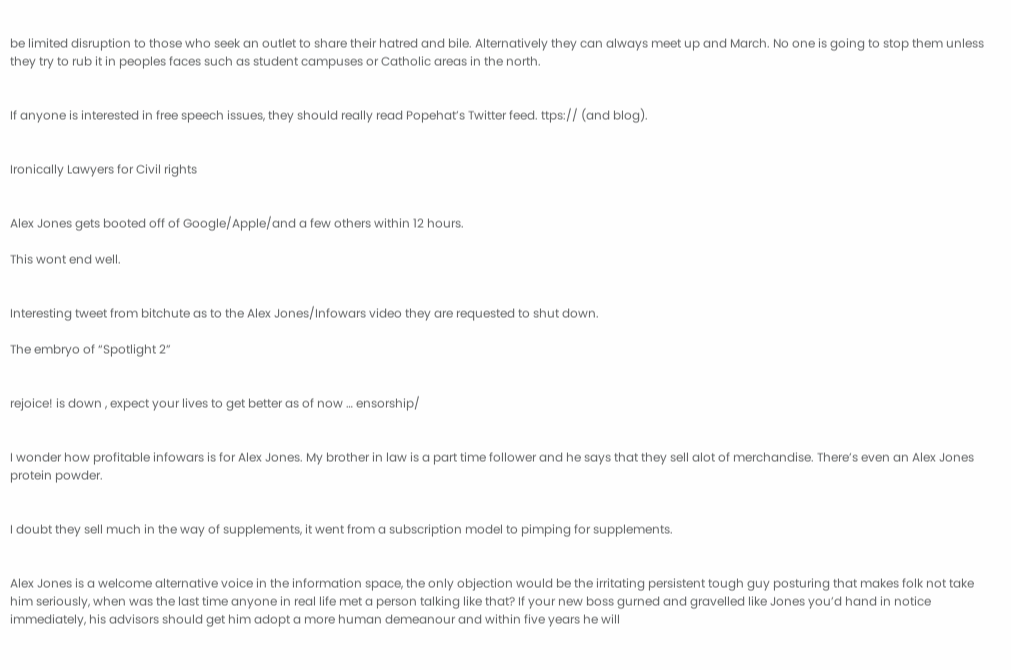be limited disruption to those who seek an outlet to share their hatred and bile. Alternatively they can always meet up and March. No one is going to stop them unless they try to rub it in peoples faces such as student campuses or Catholic areas in the north.


If anyone is interested in free speech issues, they should really read Popehat’s Twitter feed. ttps:// (and blog).


Ironically Lawyers for Civil rights


Alex Jones gets booted off of Google/Apple/and a few others within 12 hours.

This wont end well.


Interesting tweet from bitchute as to the Alex Jones/Infowars video they are requested to shut down.

The embryo of “Spotlight 2”


rejoice! is down , expect your lives to get better as of now … ensorship/


I wonder how profitable infowars is for Alex Jones. My brother in law is a part time follower and he says that they sell alot of merchandise. There’s even an Alex Jones protein powder.


I doubt they sell much in the way of supplements, it went from a subscription model to pimping for supplements.


Alex Jones is a welcome alternative voice in the information space, the only objection would be the irritating persistent tough guy posturing that makes folk not take him seriously, when was the last time anyone in real life met a person talking like that? If your new boss gurned and gravelled like Jones you’d hand in notice immediately, his advisors should get him adopt a more human demeanour and within five years he will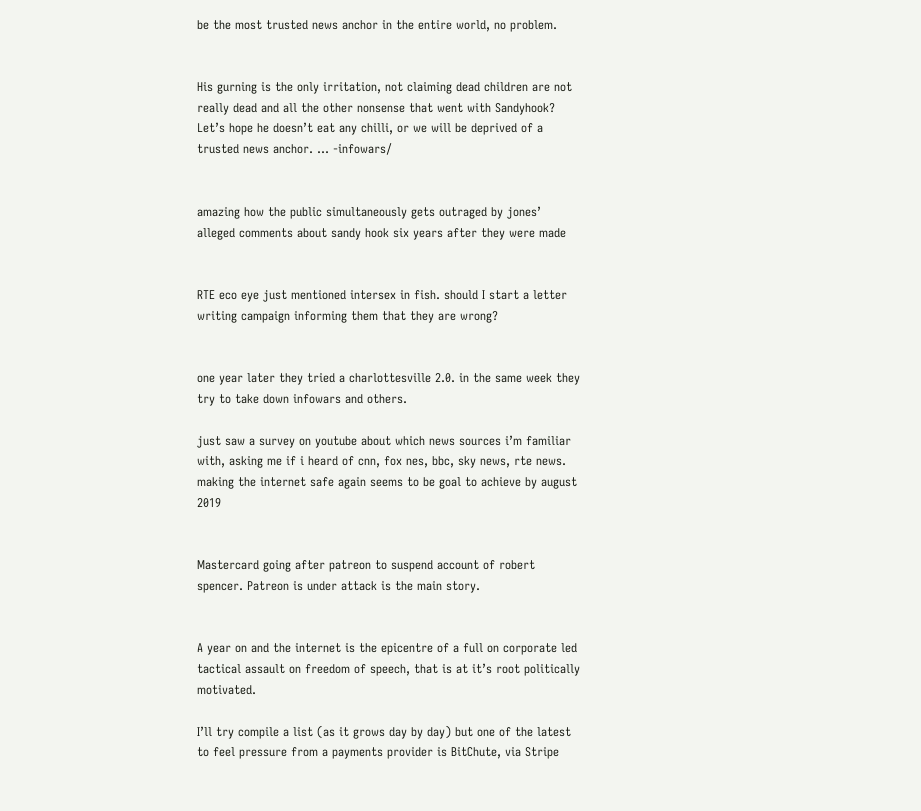be the most trusted news anchor in the entire world, no problem.


His gurning is the only irritation, not claiming dead children are not really dead and all the other nonsense that went with Sandyhook?
Let’s hope he doesn’t eat any chilli, or we will be deprived of a trusted news anchor. … -infowars/


amazing how the public simultaneously gets outraged by jones’ alleged comments about sandy hook six years after they were made


RTE eco eye just mentioned intersex in fish. should I start a letter writing campaign informing them that they are wrong?


one year later they tried a charlottesville 2.0. in the same week they try to take down infowars and others.

just saw a survey on youtube about which news sources i’m familiar with, asking me if i heard of cnn, fox nes, bbc, sky news, rte news. making the internet safe again seems to be goal to achieve by august 2019


Mastercard going after patreon to suspend account of robert spencer. Patreon is under attack is the main story.


A year on and the internet is the epicentre of a full on corporate led tactical assault on freedom of speech, that is at it’s root politically motivated.

I’ll try compile a list (as it grows day by day) but one of the latest to feel pressure from a payments provider is BitChute, via Stripe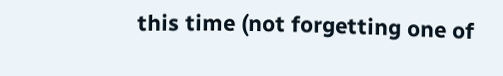this time (not forgetting one of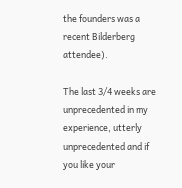the founders was a recent Bilderberg attendee).

The last 3/4 weeks are unprecedented in my experience, utterly unprecedented and if you like your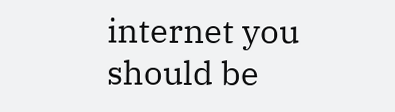internet you should be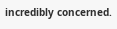incredibly concerned.